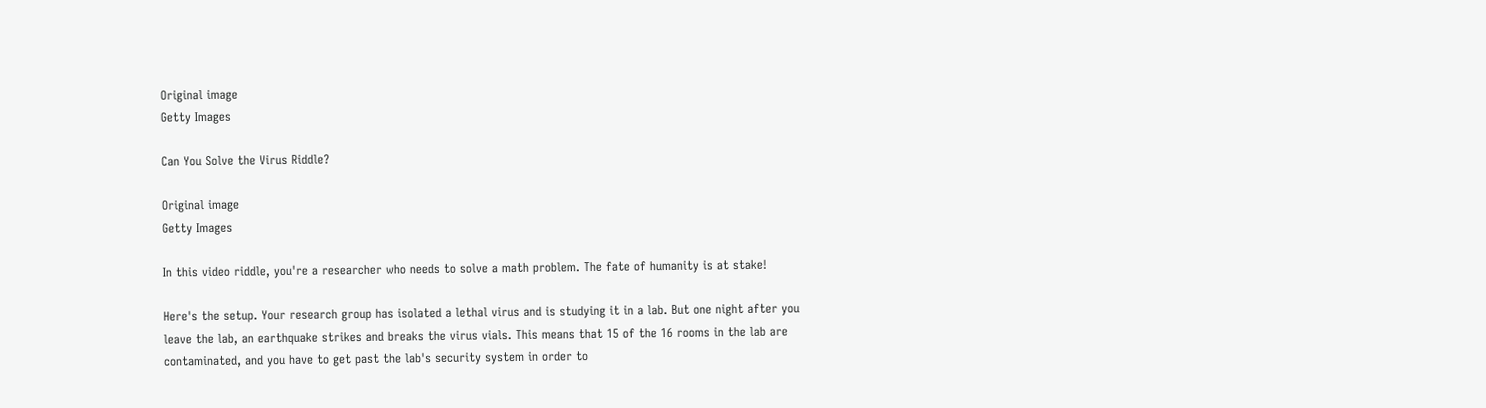Original image
Getty Images

Can You Solve the Virus Riddle?

Original image
Getty Images

In this video riddle, you're a researcher who needs to solve a math problem. The fate of humanity is at stake!

Here's the setup. Your research group has isolated a lethal virus and is studying it in a lab. But one night after you leave the lab, an earthquake strikes and breaks the virus vials. This means that 15 of the 16 rooms in the lab are contaminated, and you have to get past the lab's security system in order to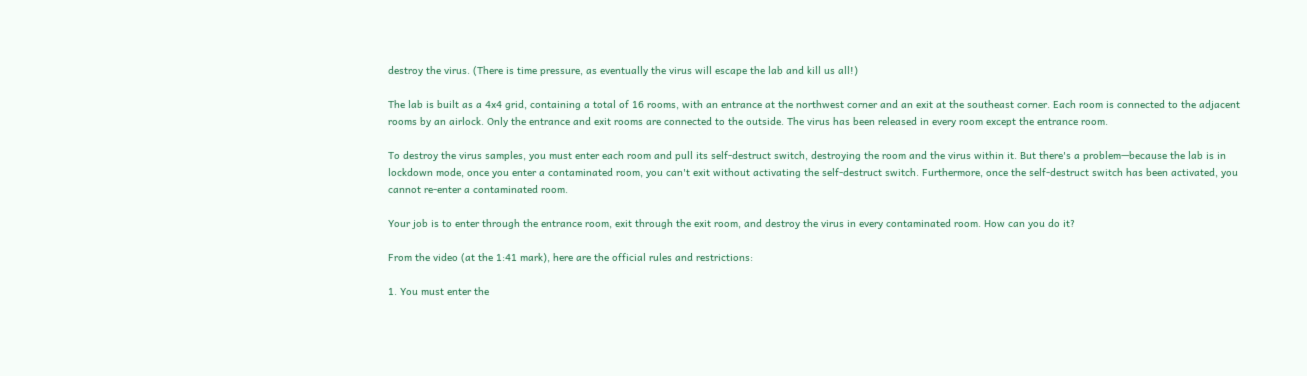destroy the virus. (There is time pressure, as eventually the virus will escape the lab and kill us all!)

The lab is built as a 4x4 grid, containing a total of 16 rooms, with an entrance at the northwest corner and an exit at the southeast corner. Each room is connected to the adjacent rooms by an airlock. Only the entrance and exit rooms are connected to the outside. The virus has been released in every room except the entrance room.

To destroy the virus samples, you must enter each room and pull its self-destruct switch, destroying the room and the virus within it. But there's a problem—because the lab is in lockdown mode, once you enter a contaminated room, you can't exit without activating the self-destruct switch. Furthermore, once the self-destruct switch has been activated, you cannot re-enter a contaminated room.

Your job is to enter through the entrance room, exit through the exit room, and destroy the virus in every contaminated room. How can you do it?

From the video (at the 1:41 mark), here are the official rules and restrictions:

1. You must enter the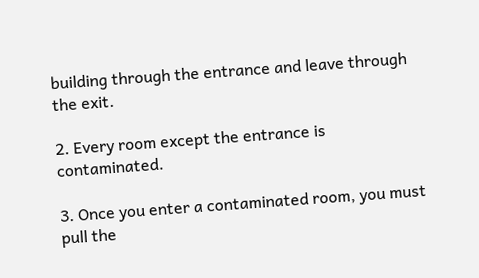building through the entrance and leave through the exit.

2. Every room except the entrance is contaminated.

3. Once you enter a contaminated room, you must pull the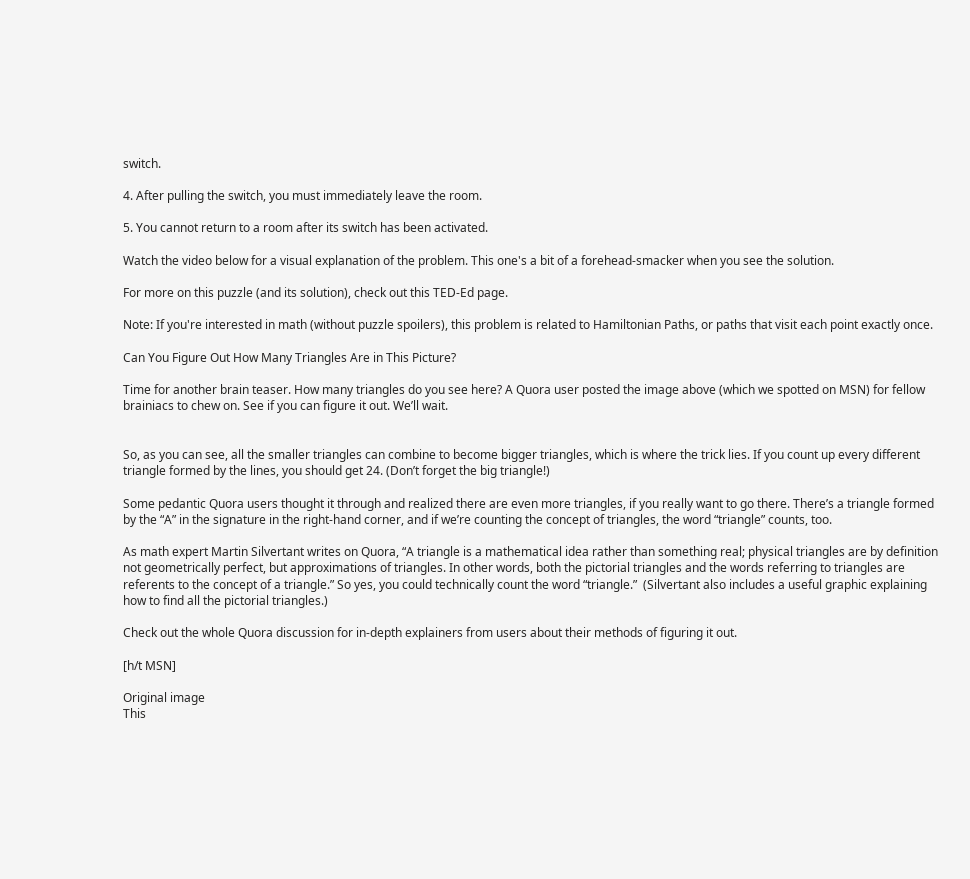switch.

4. After pulling the switch, you must immediately leave the room.

5. You cannot return to a room after its switch has been activated.

Watch the video below for a visual explanation of the problem. This one's a bit of a forehead-smacker when you see the solution.

For more on this puzzle (and its solution), check out this TED-Ed page.

Note: If you're interested in math (without puzzle spoilers), this problem is related to Hamiltonian Paths, or paths that visit each point exactly once.

Can You Figure Out How Many Triangles Are in This Picture?

Time for another brain teaser. How many triangles do you see here? A Quora user posted the image above (which we spotted on MSN) for fellow brainiacs to chew on. See if you can figure it out. We’ll wait.


So, as you can see, all the smaller triangles can combine to become bigger triangles, which is where the trick lies. If you count up every different triangle formed by the lines, you should get 24. (Don’t forget the big triangle!)

Some pedantic Quora users thought it through and realized there are even more triangles, if you really want to go there. There’s a triangle formed by the “A” in the signature in the right-hand corner, and if we’re counting the concept of triangles, the word “triangle” counts, too.

As math expert Martin Silvertant writes on Quora, “A triangle is a mathematical idea rather than something real; physical triangles are by definition not geometrically perfect, but approximations of triangles. In other words, both the pictorial triangles and the words referring to triangles are referents to the concept of a triangle.” So yes, you could technically count the word “triangle.”  (Silvertant also includes a useful graphic explaining how to find all the pictorial triangles.)

Check out the whole Quora discussion for in-depth explainers from users about their methods of figuring it out.

[h/t MSN]

Original image
This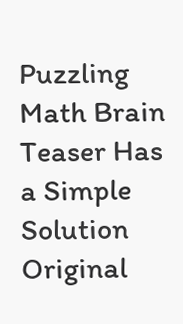Puzzling Math Brain Teaser Has a Simple Solution
Original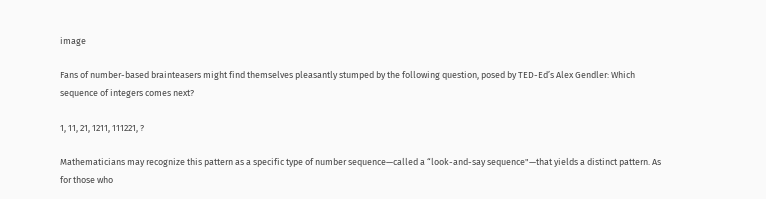image

Fans of number-based brainteasers might find themselves pleasantly stumped by the following question, posed by TED-Ed’s Alex Gendler: Which sequence of integers comes next?

1, 11, 21, 1211, 111221, ?

Mathematicians may recognize this pattern as a specific type of number sequence—called a “look-and-say sequence"—that yields a distinct pattern. As for those who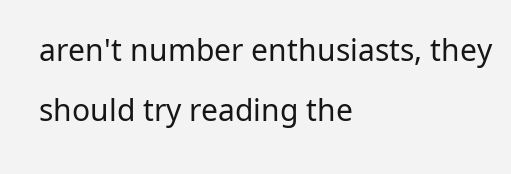aren't number enthusiasts, they should try reading the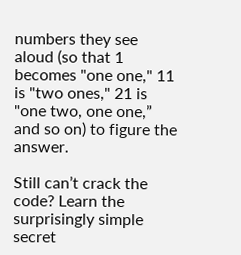numbers they see aloud (so that 1 becomes "one one," 11 is "two ones," 21 is "one two, one one,” and so on) to figure the answer.

Still can’t crack the code? Learn the surprisingly simple secret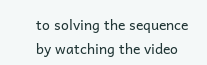to solving the sequence by watching the video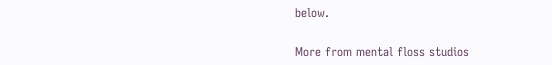below.


More from mental floss studios